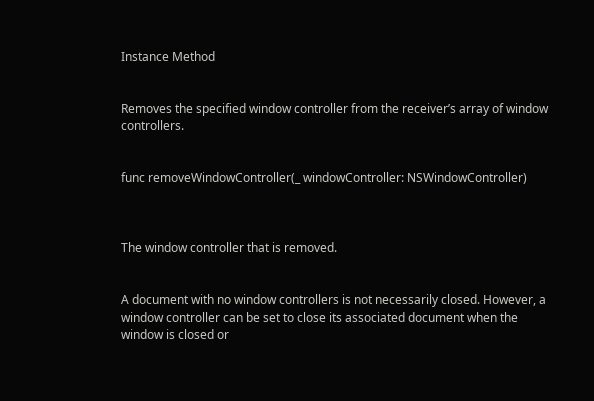Instance Method


Removes the specified window controller from the receiver’s array of window controllers.


func removeWindowController(_ windowController: NSWindowController)



The window controller that is removed.


A document with no window controllers is not necessarily closed. However, a window controller can be set to close its associated document when the window is closed or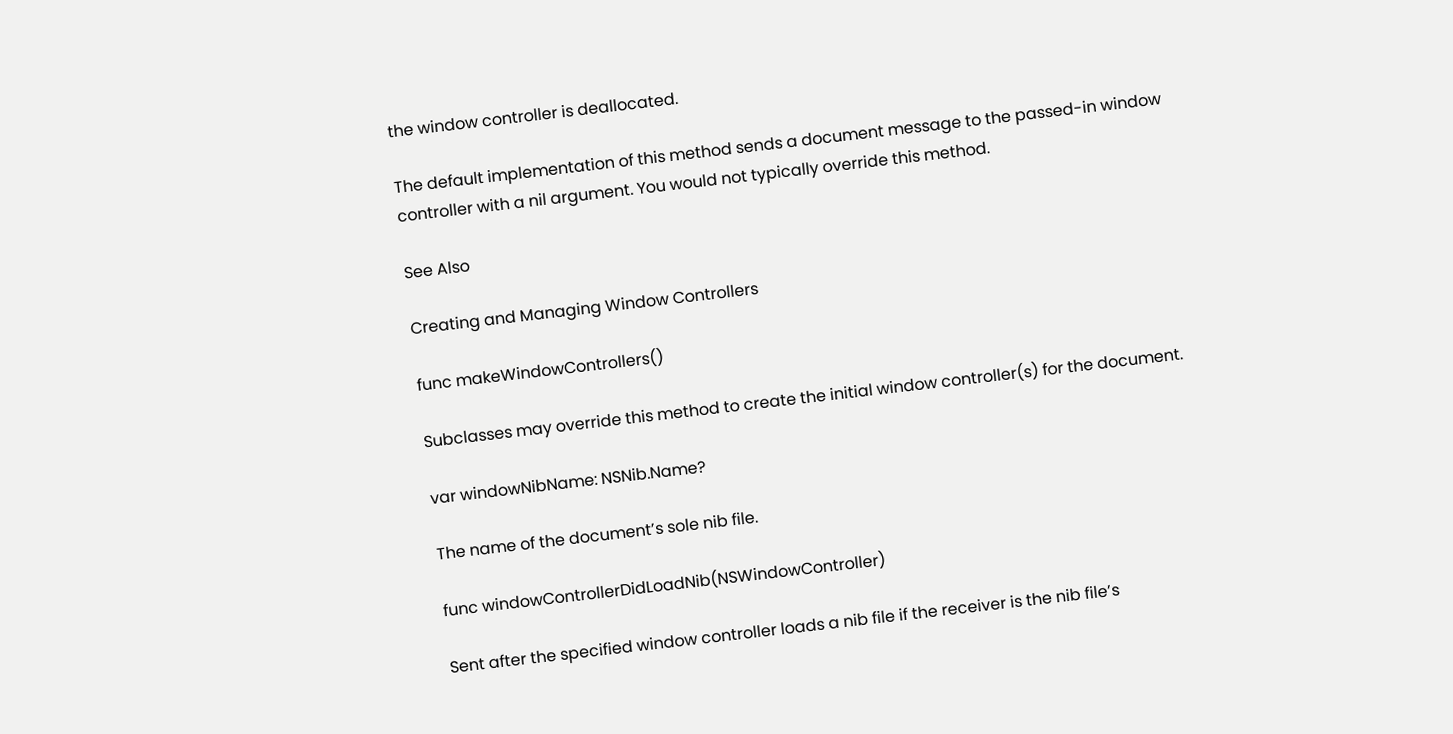the window controller is deallocated.

The default implementation of this method sends a document message to the passed-in window controller with a nil argument. You would not typically override this method.

See Also

Creating and Managing Window Controllers

func makeWindowControllers()

Subclasses may override this method to create the initial window controller(s) for the document.

var windowNibName: NSNib.Name?

The name of the document’s sole nib file.

func windowControllerDidLoadNib(NSWindowController)

Sent after the specified window controller loads a nib file if the receiver is the nib file’s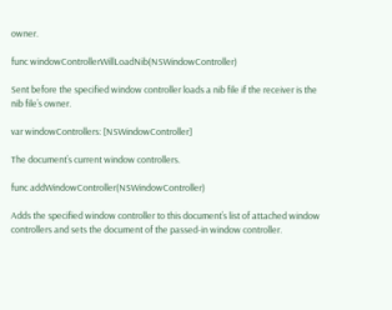owner.

func windowControllerWillLoadNib(NSWindowController)

Sent before the specified window controller loads a nib file if the receiver is the nib file’s owner.

var windowControllers: [NSWindowController]

The document’s current window controllers.

func addWindowController(NSWindowController)

Adds the specified window controller to this document’s list of attached window controllers and sets the document of the passed-in window controller.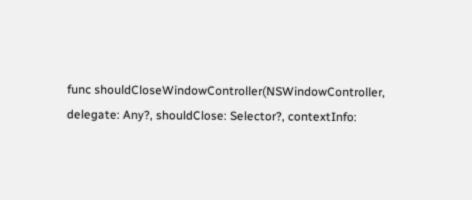func shouldCloseWindowController(NSWindowController, delegate: Any?, shouldClose: Selector?, contextInfo: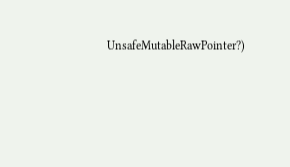UnsafeMutableRawPointer?)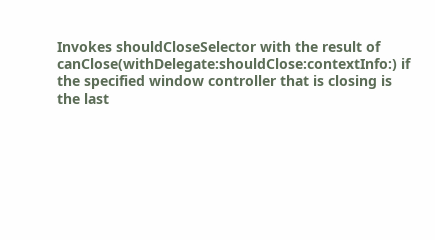Invokes shouldCloseSelector with the result of canClose(withDelegate:shouldClose:contextInfo:) if the specified window controller that is closing is the last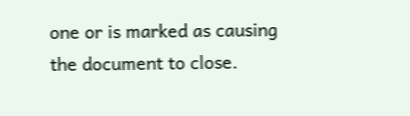one or is marked as causing the document to close.